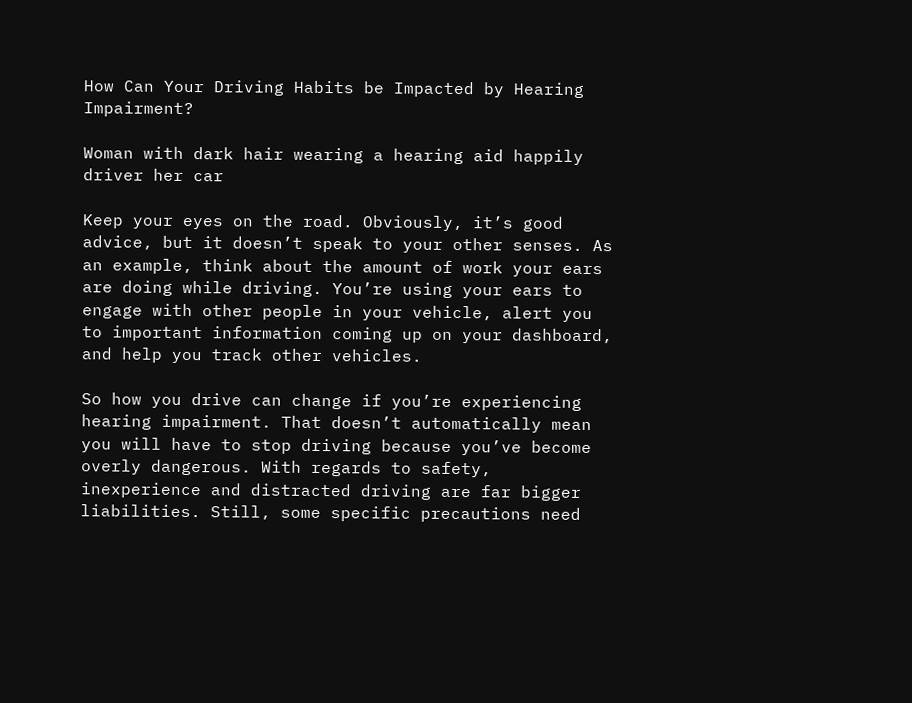How Can Your Driving Habits be Impacted by Hearing Impairment?

Woman with dark hair wearing a hearing aid happily driver her car

Keep your eyes on the road. Obviously, it’s good advice, but it doesn’t speak to your other senses. As an example, think about the amount of work your ears are doing while driving. You’re using your ears to engage with other people in your vehicle, alert you to important information coming up on your dashboard, and help you track other vehicles.

So how you drive can change if you’re experiencing hearing impairment. That doesn’t automatically mean you will have to stop driving because you’ve become overly dangerous. With regards to safety, inexperience and distracted driving are far bigger liabilities. Still, some specific precautions need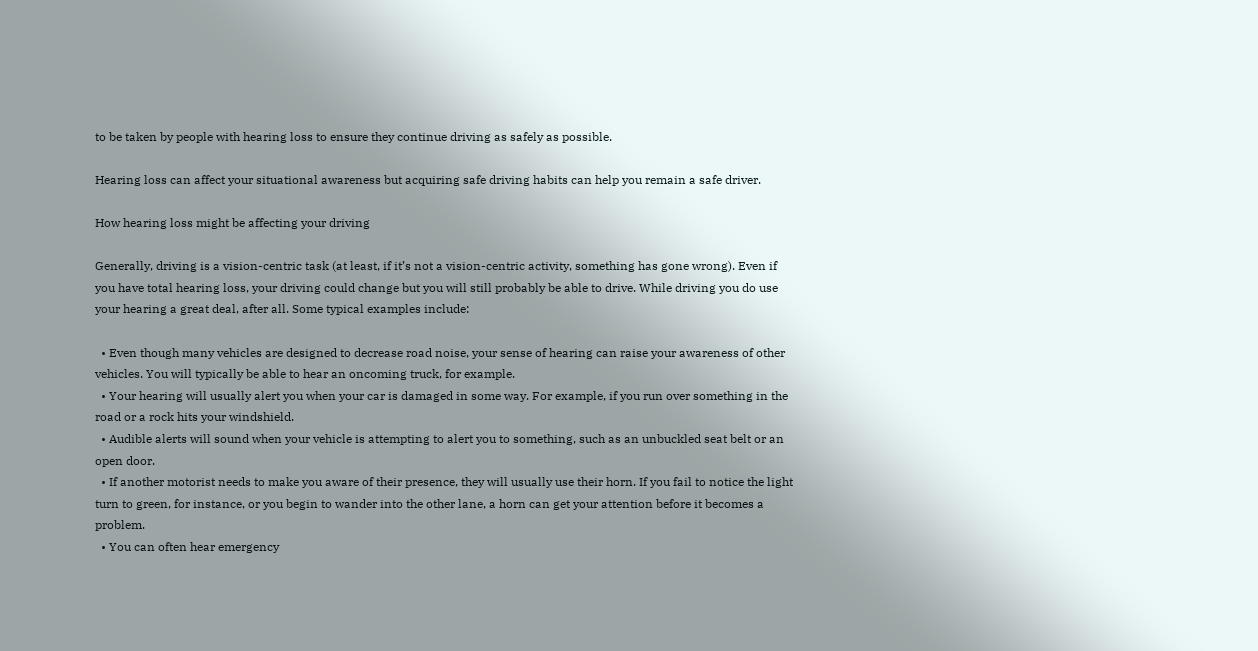to be taken by people with hearing loss to ensure they continue driving as safely as possible.

Hearing loss can affect your situational awareness but acquiring safe driving habits can help you remain a safe driver.

How hearing loss might be affecting your driving

Generally, driving is a vision-centric task (at least, if it’s not a vision-centric activity, something has gone wrong). Even if you have total hearing loss, your driving could change but you will still probably be able to drive. While driving you do use your hearing a great deal, after all. Some typical examples include:

  • Even though many vehicles are designed to decrease road noise, your sense of hearing can raise your awareness of other vehicles. You will typically be able to hear an oncoming truck, for example.
  • Your hearing will usually alert you when your car is damaged in some way. For example, if you run over something in the road or a rock hits your windshield.
  • Audible alerts will sound when your vehicle is attempting to alert you to something, such as an unbuckled seat belt or an open door.
  • If another motorist needs to make you aware of their presence, they will usually use their horn. If you fail to notice the light turn to green, for instance, or you begin to wander into the other lane, a horn can get your attention before it becomes a problem.
  • You can often hear emergency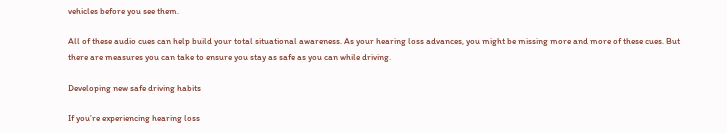vehicles before you see them.

All of these audio cues can help build your total situational awareness. As your hearing loss advances, you might be missing more and more of these cues. But there are measures you can take to ensure you stay as safe as you can while driving.

Developing new safe driving habits

If you’re experiencing hearing loss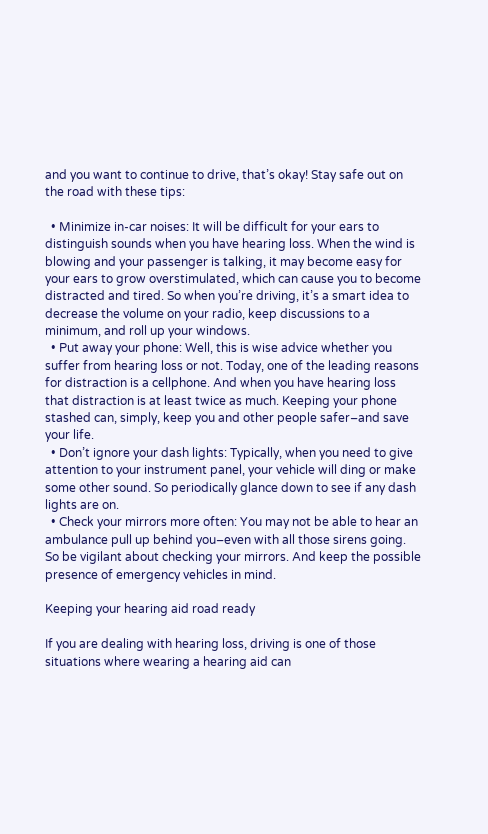and you want to continue to drive, that’s okay! Stay safe out on the road with these tips:

  • Minimize in-car noises: It will be difficult for your ears to distinguish sounds when you have hearing loss. When the wind is blowing and your passenger is talking, it may become easy for your ears to grow overstimulated, which can cause you to become distracted and tired. So when you’re driving, it’s a smart idea to decrease the volume on your radio, keep discussions to a minimum, and roll up your windows.
  • Put away your phone: Well, this is wise advice whether you suffer from hearing loss or not. Today, one of the leading reasons for distraction is a cellphone. And when you have hearing loss that distraction is at least twice as much. Keeping your phone stashed can, simply, keep you and other people safer–and save your life.
  • Don’t ignore your dash lights: Typically, when you need to give attention to your instrument panel, your vehicle will ding or make some other sound. So periodically glance down to see if any dash lights are on.
  • Check your mirrors more often: You may not be able to hear an ambulance pull up behind you–even with all those sirens going. So be vigilant about checking your mirrors. And keep the possible presence of emergency vehicles in mind.

Keeping your hearing aid road ready

If you are dealing with hearing loss, driving is one of those situations where wearing a hearing aid can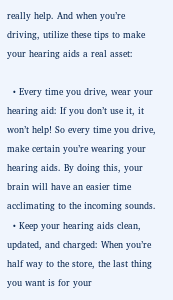really help. And when you’re driving, utilize these tips to make your hearing aids a real asset:

  • Every time you drive, wear your hearing aid: If you don’t use it, it won’t help! So every time you drive, make certain you’re wearing your hearing aids. By doing this, your brain will have an easier time acclimating to the incoming sounds.
  • Keep your hearing aids clean, updated, and charged: When you’re half way to the store, the last thing you want is for your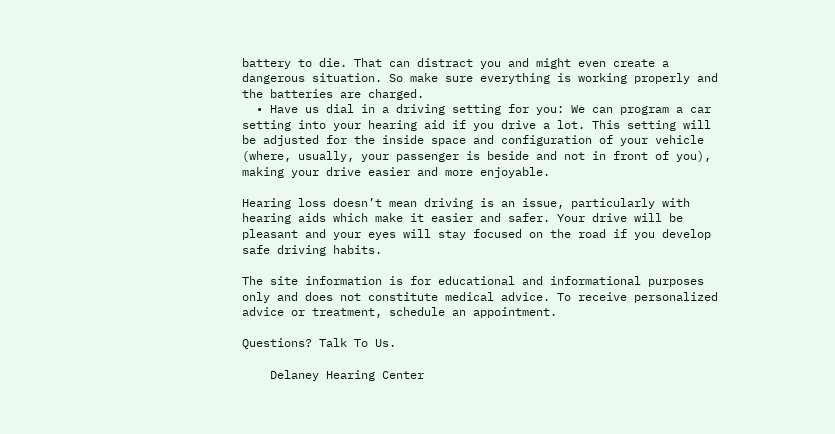battery to die. That can distract you and might even create a dangerous situation. So make sure everything is working properly and the batteries are charged.
  • Have us dial in a driving setting for you: We can program a car setting into your hearing aid if you drive a lot. This setting will be adjusted for the inside space and configuration of your vehicle (where, usually, your passenger is beside and not in front of you), making your drive easier and more enjoyable.

Hearing loss doesn’t mean driving is an issue, particularly with hearing aids which make it easier and safer. Your drive will be pleasant and your eyes will stay focused on the road if you develop safe driving habits.

The site information is for educational and informational purposes only and does not constitute medical advice. To receive personalized advice or treatment, schedule an appointment.

Questions? Talk To Us.

    Delaney Hearing Center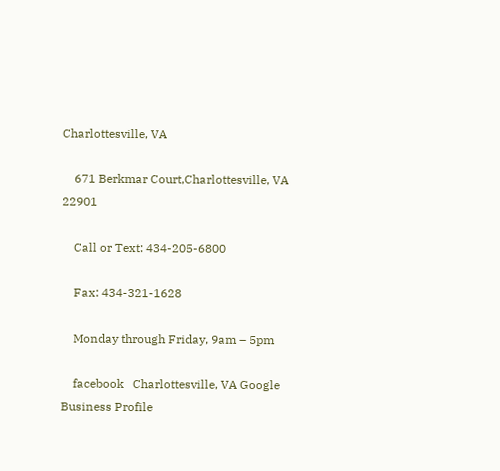Charlottesville, VA

    671 Berkmar Court,Charlottesville, VA 22901

    Call or Text: 434-205-6800

    Fax: 434-321-1628

    Monday through Friday, 9am – 5pm

    facebook   Charlottesville, VA Google Business Profile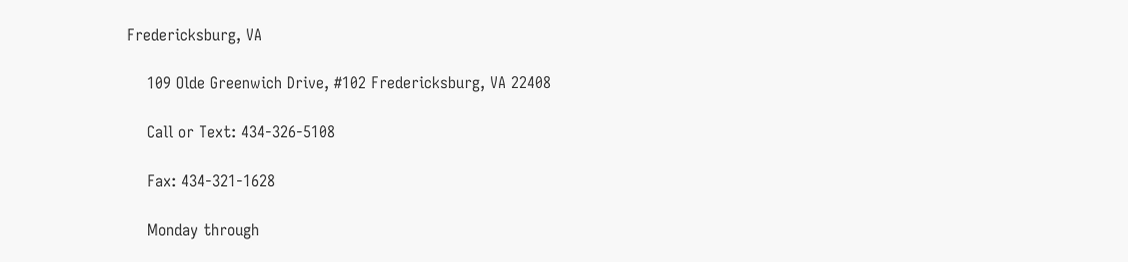Fredericksburg, VA

    109 Olde Greenwich Drive, #102 Fredericksburg, VA 22408

    Call or Text: 434-326-5108

    Fax: 434-321-1628

    Monday through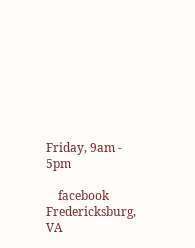Friday, 9am - 5pm

    facebook   Fredericksburg, VA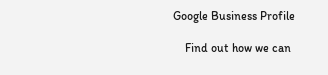Google Business Profile

    Find out how we can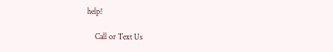help!

    Call or Text Us